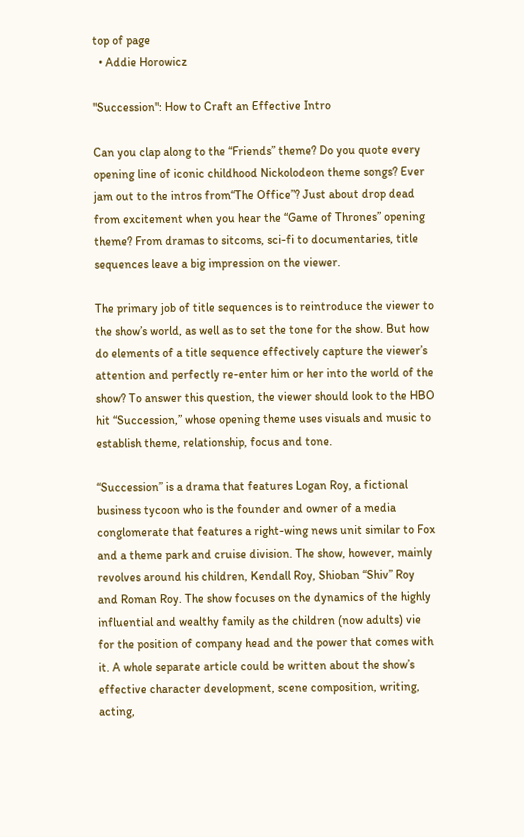top of page
  • Addie Horowicz

"Succession": How to Craft an Effective Intro

Can you clap along to the “Friends” theme? Do you quote every opening line of iconic childhood Nickolodeon theme songs? Ever jam out to the intros from“The Office”? Just about drop dead from excitement when you hear the “Game of Thrones” opening theme? From dramas to sitcoms, sci-fi to documentaries, title sequences leave a big impression on the viewer.

The primary job of title sequences is to reintroduce the viewer to the show’s world, as well as to set the tone for the show. But how do elements of a title sequence effectively capture the viewer’s attention and perfectly re-enter him or her into the world of the show? To answer this question, the viewer should look to the HBO hit “Succession,” whose opening theme uses visuals and music to establish theme, relationship, focus and tone.

“Succession” is a drama that features Logan Roy, a fictional business tycoon who is the founder and owner of a media conglomerate that features a right-wing news unit similar to Fox and a theme park and cruise division. The show, however, mainly revolves around his children, Kendall Roy, Shioban “Shiv” Roy and Roman Roy. The show focuses on the dynamics of the highly influential and wealthy family as the children (now adults) vie for the position of company head and the power that comes with it. A whole separate article could be written about the show’s effective character development, scene composition, writing, acting,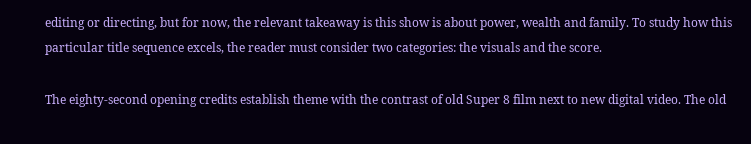editing or directing, but for now, the relevant takeaway is this show is about power, wealth and family. To study how this particular title sequence excels, the reader must consider two categories: the visuals and the score.

The eighty-second opening credits establish theme with the contrast of old Super 8 film next to new digital video. The old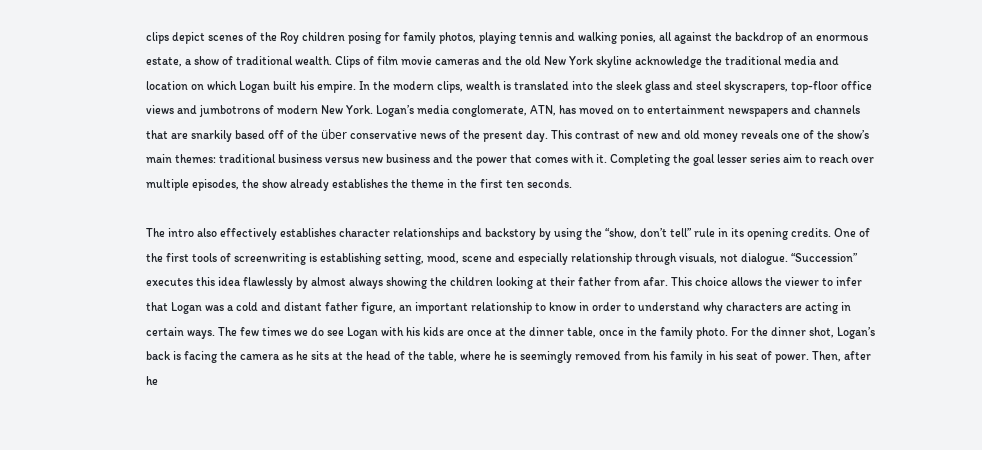clips depict scenes of the Roy children posing for family photos, playing tennis and walking ponies, all against the backdrop of an enormous estate, a show of traditional wealth. Clips of film movie cameras and the old New York skyline acknowledge the traditional media and location on which Logan built his empire. In the modern clips, wealth is translated into the sleek glass and steel skyscrapers, top-floor office views and jumbotrons of modern New York. Logan’s media conglomerate, ATN, has moved on to entertainment newspapers and channels that are snarkily based off of the über conservative news of the present day. This contrast of new and old money reveals one of the show’s main themes: traditional business versus new business and the power that comes with it. Completing the goal lesser series aim to reach over multiple episodes, the show already establishes the theme in the first ten seconds.

The intro also effectively establishes character relationships and backstory by using the “show, don’t tell” rule in its opening credits. One of the first tools of screenwriting is establishing setting, mood, scene and especially relationship through visuals, not dialogue. “Succession” executes this idea flawlessly by almost always showing the children looking at their father from afar. This choice allows the viewer to infer that Logan was a cold and distant father figure, an important relationship to know in order to understand why characters are acting in certain ways. The few times we do see Logan with his kids are once at the dinner table, once in the family photo. For the dinner shot, Logan’s back is facing the camera as he sits at the head of the table, where he is seemingly removed from his family in his seat of power. Then, after he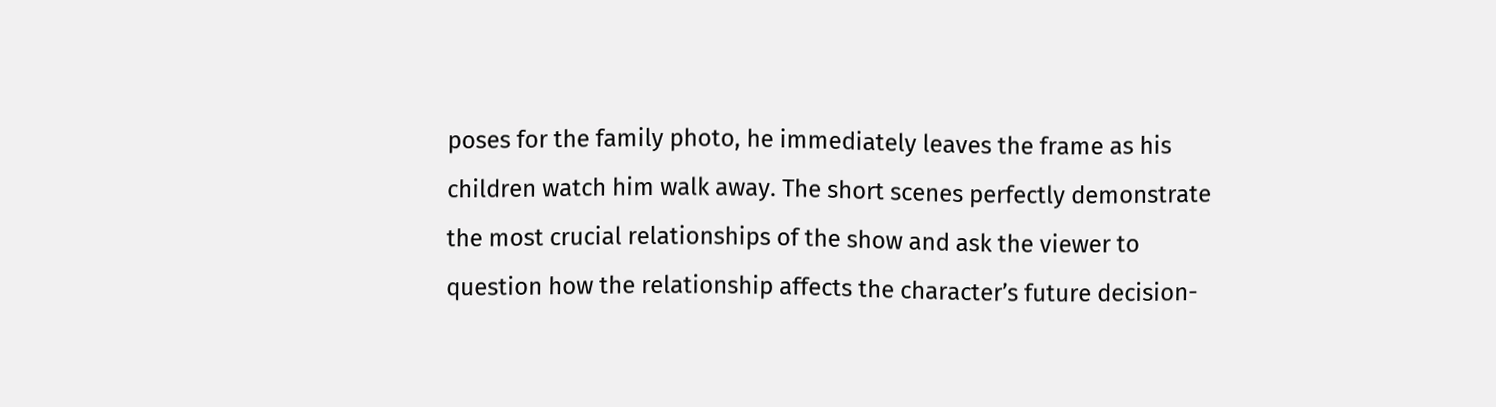poses for the family photo, he immediately leaves the frame as his children watch him walk away. The short scenes perfectly demonstrate the most crucial relationships of the show and ask the viewer to question how the relationship affects the character’s future decision-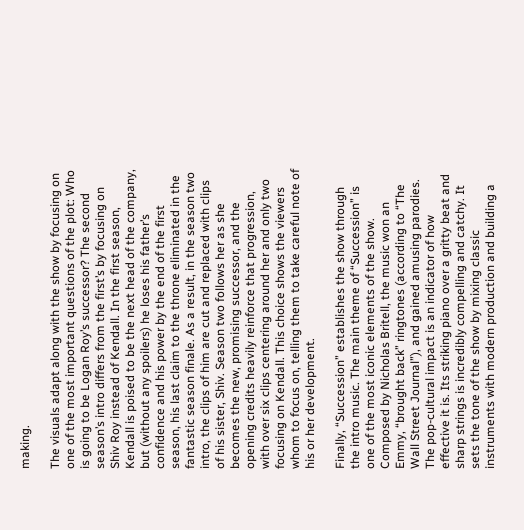making.

The visuals adapt along with the show by focusing on one of the most important questions of the plot: Who is going to be Logan Roy’s successor? The second season’s intro differs from the first’s by focusing on Shiv Roy instead of Kendall. In the first season, Kendall is poised to be the next head of the company, but (without any spoilers) he loses his father’s confidence and his power by the end of the first season, his last claim to the throne eliminated in the fantastic season finale. As a result, in the season two intro, the clips of him are cut and replaced with clips of his sister, Shiv. Season two follows her as she becomes the new, promising successor, and the opening credits heavily reinforce that progression, with over six clips centering around her and only two focusing on Kendall. This choice shows the viewers whom to focus on, telling them to take careful note of his or her development.

Finally, “Succession” establishes the show through the intro music. The main theme of “Succession” is one of the most iconic elements of the show. Composed by Nicholas Britell, the music won an Emmy, “brought back” ringtones (according to “The Wall Street Journal”), and gained amusing parodies. The pop-cultural impact is an indicator of how effective it is. Its striking piano over a gritty beat and sharp strings is incredibly compelling and catchy. It sets the tone of the show by mixing classic instruments with modern production and building a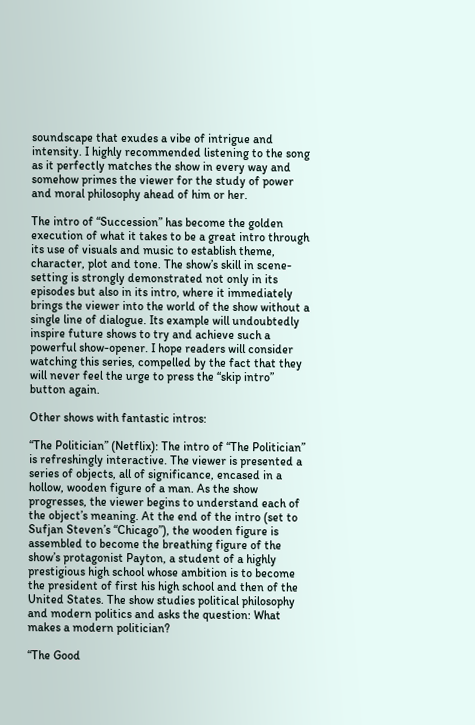soundscape that exudes a vibe of intrigue and intensity. I highly recommended listening to the song as it perfectly matches the show in every way and somehow primes the viewer for the study of power and moral philosophy ahead of him or her.

The intro of “Succession” has become the golden execution of what it takes to be a great intro through its use of visuals and music to establish theme, character, plot and tone. The show’s skill in scene-setting is strongly demonstrated not only in its episodes but also in its intro, where it immediately brings the viewer into the world of the show without a single line of dialogue. Its example will undoubtedly inspire future shows to try and achieve such a powerful show-opener. I hope readers will consider watching this series, compelled by the fact that they will never feel the urge to press the “skip intro” button again.

Other shows with fantastic intros:

“The Politician” (Netflix): The intro of “The Politician” is refreshingly interactive. The viewer is presented a series of objects, all of significance, encased in a hollow, wooden figure of a man. As the show progresses, the viewer begins to understand each of the object’s meaning. At the end of the intro (set to Sufjan Steven’s “Chicago”), the wooden figure is assembled to become the breathing figure of the show’s protagonist Payton, a student of a highly prestigious high school whose ambition is to become the president of first his high school and then of the United States. The show studies political philosophy and modern politics and asks the question: What makes a modern politician?

“The Good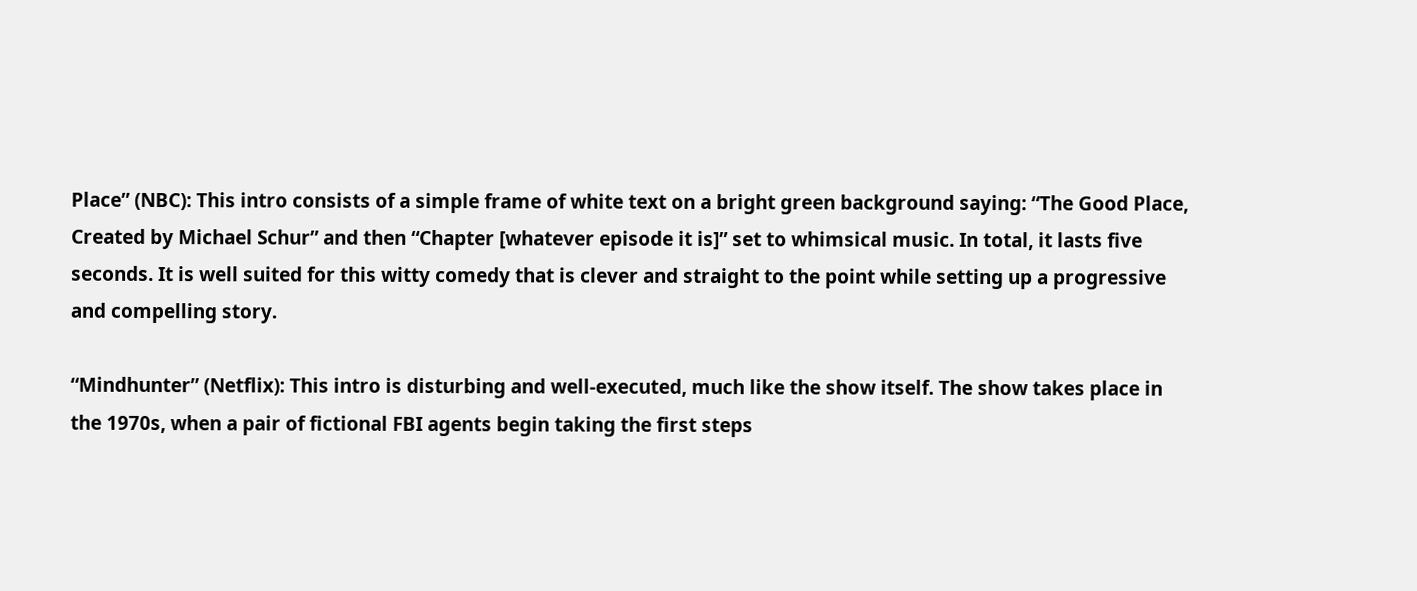Place” (NBC): This intro consists of a simple frame of white text on a bright green background saying: “The Good Place, Created by Michael Schur” and then “Chapter [whatever episode it is]” set to whimsical music. In total, it lasts five seconds. It is well suited for this witty comedy that is clever and straight to the point while setting up a progressive and compelling story.

“Mindhunter” (Netflix): This intro is disturbing and well-executed, much like the show itself. The show takes place in the 1970s, when a pair of fictional FBI agents begin taking the first steps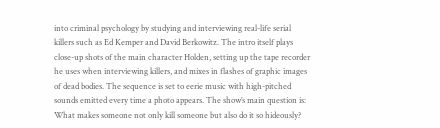into criminal psychology by studying and interviewing real-life serial killers such as Ed Kemper and David Berkowitz. The intro itself plays close-up shots of the main character Holden, setting up the tape recorder he uses when interviewing killers, and mixes in flashes of graphic images of dead bodies. The sequence is set to eerie music with high-pitched sounds emitted every time a photo appears. The show’s main question is: What makes someone not only kill someone but also do it so hideously?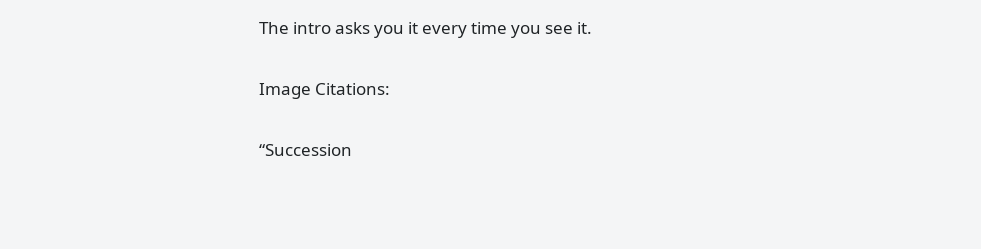The intro asks you it every time you see it.

Image Citations:

“Succession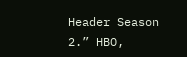Header Season 2.” HBO,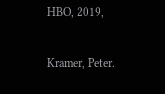HBO, 2019,

Kramer, Peter.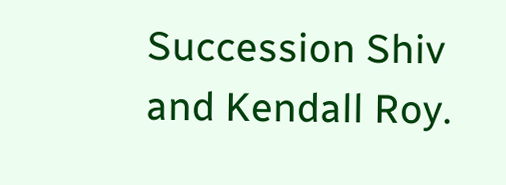Succession Shiv and Kendall Roy.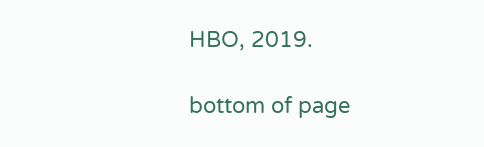HBO, 2019.

bottom of page